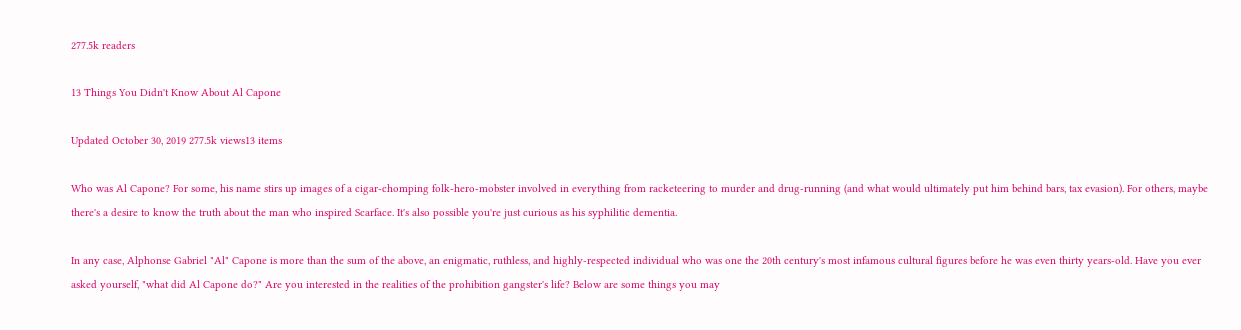277.5k readers

13 Things You Didn't Know About Al Capone

Updated October 30, 2019 277.5k views13 items

Who was Al Capone? For some, his name stirs up images of a cigar-chomping folk-hero-mobster involved in everything from racketeering to murder and drug-running (and what would ultimately put him behind bars, tax evasion). For others, maybe there's a desire to know the truth about the man who inspired Scarface. It's also possible you're just curious as his syphilitic dementia.

In any case, Alphonse Gabriel "Al" Capone is more than the sum of the above, an enigmatic, ruthless, and highly-respected individual who was one the 20th century's most infamous cultural figures before he was even thirty years-old. Have you ever asked yourself, "what did Al Capone do?" Are you interested in the realities of the prohibition gangster's life? Below are some things you may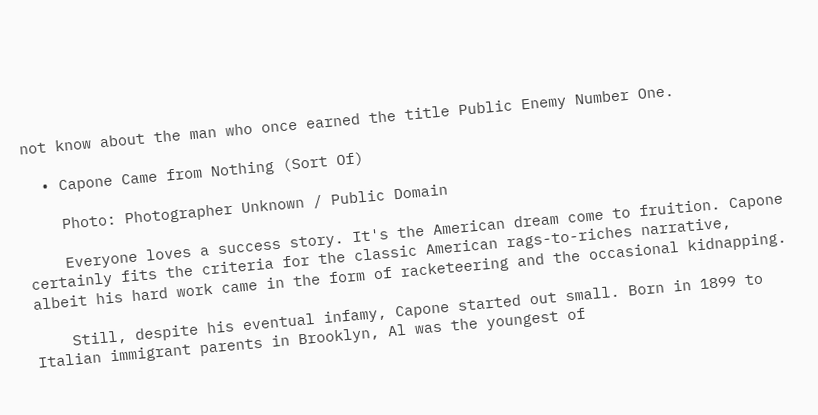not know about the man who once earned the title Public Enemy Number One.

  • Capone Came from Nothing (Sort Of)

    Photo: Photographer Unknown / Public Domain

    Everyone loves a success story. It's the American dream come to fruition. Capone certainly fits the criteria for the classic American rags-to-riches narrative, albeit his hard work came in the form of racketeering and the occasional kidnapping.

    Still, despite his eventual infamy, Capone started out small. Born in 1899 to Italian immigrant parents in Brooklyn, Al was the youngest of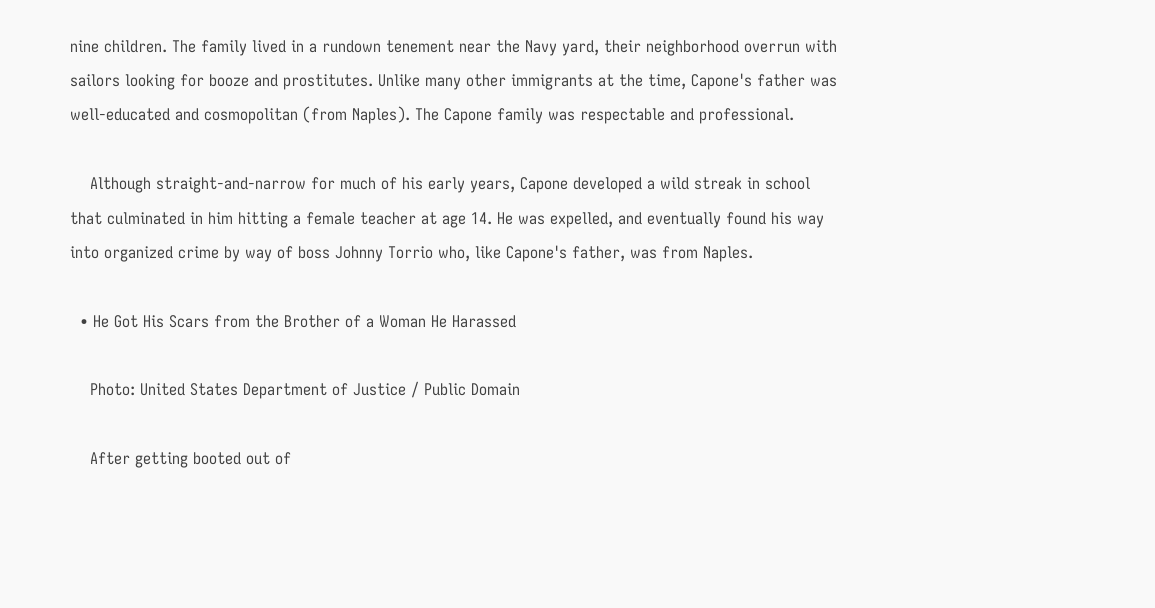nine children. The family lived in a rundown tenement near the Navy yard, their neighborhood overrun with sailors looking for booze and prostitutes. Unlike many other immigrants at the time, Capone's father was well-educated and cosmopolitan (from Naples). The Capone family was respectable and professional.

    Although straight-and-narrow for much of his early years, Capone developed a wild streak in school that culminated in him hitting a female teacher at age 14. He was expelled, and eventually found his way into organized crime by way of boss Johnny Torrio who, like Capone's father, was from Naples.

  • He Got His Scars from the Brother of a Woman He Harassed

    Photo: United States Department of Justice / Public Domain

    After getting booted out of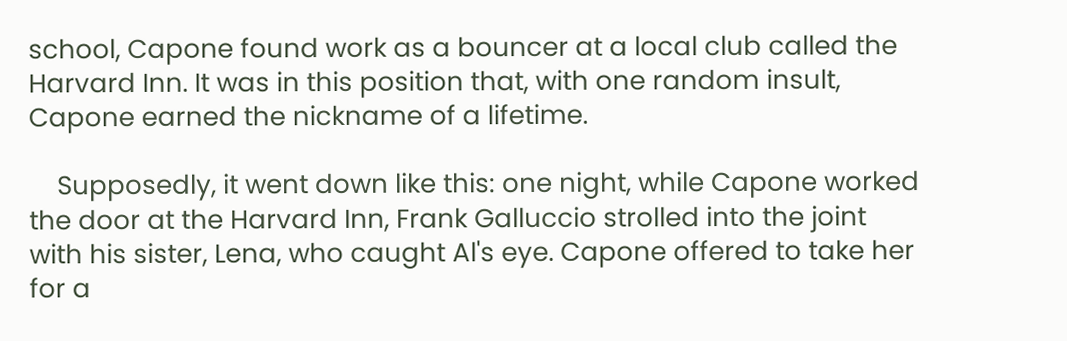school, Capone found work as a bouncer at a local club called the Harvard Inn. It was in this position that, with one random insult, Capone earned the nickname of a lifetime.

    Supposedly, it went down like this: one night, while Capone worked the door at the Harvard Inn, Frank Galluccio strolled into the joint with his sister, Lena, who caught Al's eye. Capone offered to take her for a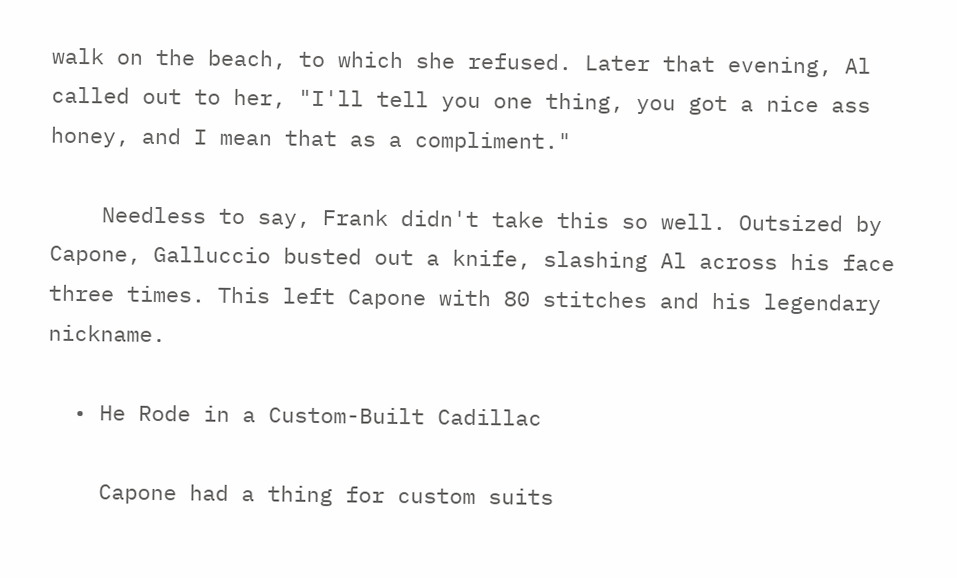walk on the beach, to which she refused. Later that evening, Al called out to her, "I'll tell you one thing, you got a nice ass honey, and I mean that as a compliment."

    Needless to say, Frank didn't take this so well. Outsized by Capone, Galluccio busted out a knife, slashing Al across his face three times. This left Capone with 80 stitches and his legendary nickname.

  • He Rode in a Custom-Built Cadillac

    Capone had a thing for custom suits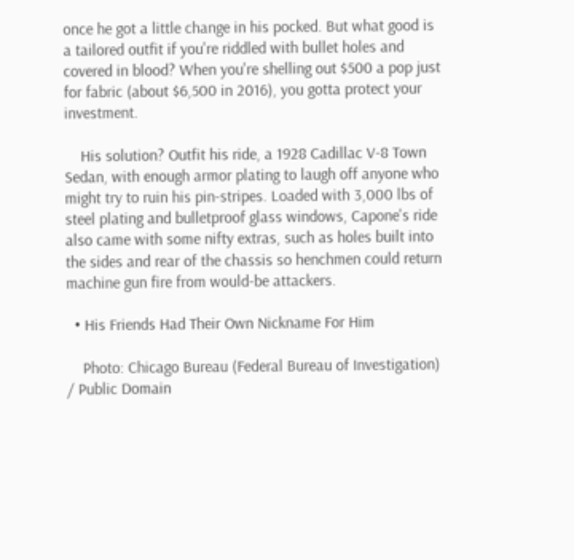once he got a little change in his pocked. But what good is a tailored outfit if you're riddled with bullet holes and covered in blood? When you're shelling out $500 a pop just for fabric (about $6,500 in 2016), you gotta protect your investment.

    His solution? Outfit his ride, a 1928 Cadillac V-8 Town Sedan, with enough armor plating to laugh off anyone who might try to ruin his pin-stripes. Loaded with 3,000 lbs of steel plating and bulletproof glass windows, Capone's ride also came with some nifty extras, such as holes built into the sides and rear of the chassis so henchmen could return machine gun fire from would-be attackers.

  • His Friends Had Their Own Nickname For Him

    Photo: Chicago Bureau (Federal Bureau of Investigation) / Public Domain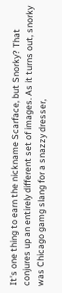It's one thing to earn the nickname Scarface, but Snorky? That conjures up an entirely different set of images. As it turns out, snorky was Chicago gamg slang for a snazzy dresser,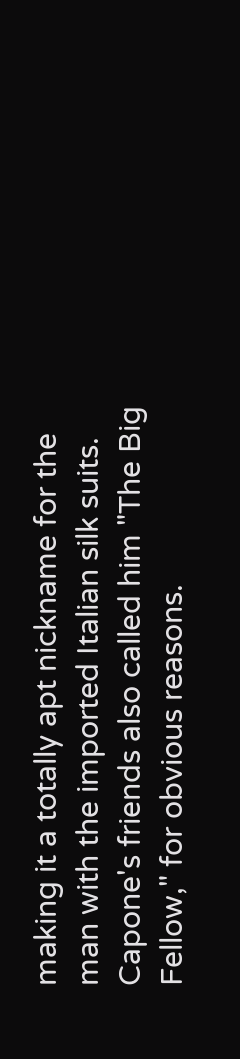making it a totally apt nickname for the man with the imported Italian silk suits. Capone's friends also called him "The Big Fellow," for obvious reasons.